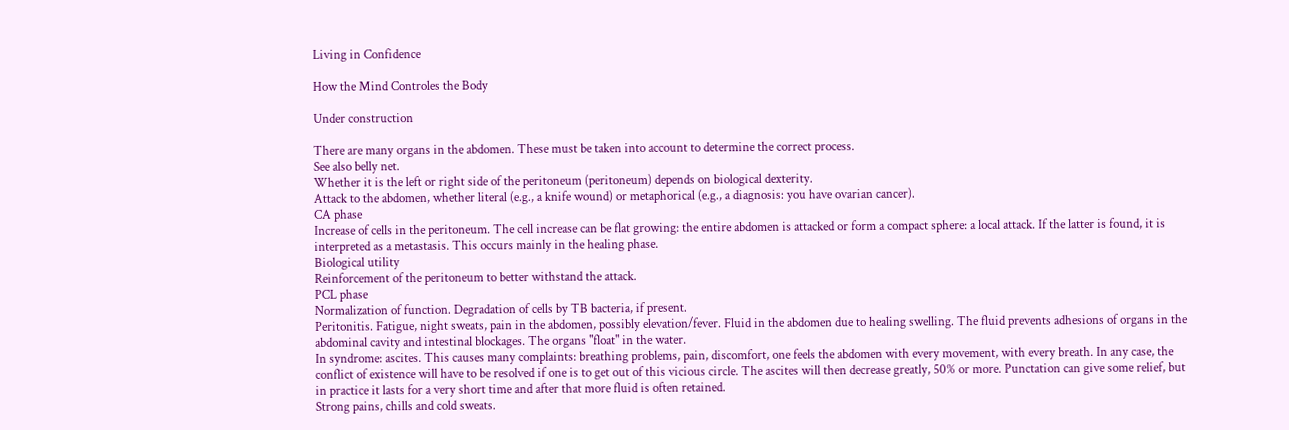Living in Confidence

How the Mind Controles the Body

Under construction

There are many organs in the abdomen. These must be taken into account to determine the correct process.
See also belly net.
Whether it is the left or right side of the peritoneum (peritoneum) depends on biological dexterity.
Attack to the abdomen, whether literal (e.g., a knife wound) or metaphorical (e.g., a diagnosis: you have ovarian cancer).
CA phase
Increase of cells in the peritoneum. The cell increase can be flat growing: the entire abdomen is attacked or form a compact sphere: a local attack. If the latter is found, it is interpreted as a metastasis. This occurs mainly in the healing phase.
Biological utility
Reinforcement of the peritoneum to better withstand the attack.
PCL phase
Normalization of function. Degradation of cells by TB bacteria, if present.
Peritonitis. Fatigue, night sweats, pain in the abdomen, possibly elevation/fever. Fluid in the abdomen due to healing swelling. The fluid prevents adhesions of organs in the abdominal cavity and intestinal blockages. The organs "float" in the water.
In syndrome: ascites. This causes many complaints: breathing problems, pain, discomfort, one feels the abdomen with every movement, with every breath. In any case, the conflict of existence will have to be resolved if one is to get out of this vicious circle. The ascites will then decrease greatly, 50% or more. Punctation can give some relief, but in practice it lasts for a very short time and after that more fluid is often retained.
Strong pains, chills and cold sweats.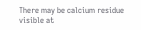There may be calcium residue visible at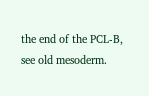the end of the PCL-B, see old mesoderm.